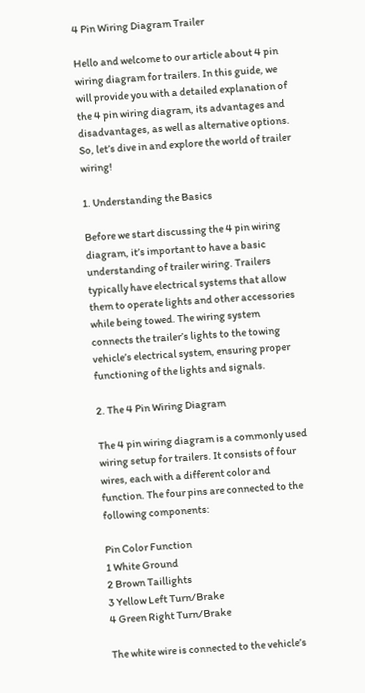4 Pin Wiring Diagram Trailer

Hello and welcome to our article about 4 pin wiring diagram for trailers. In this guide, we will provide you with a detailed explanation of the 4 pin wiring diagram, its advantages and disadvantages, as well as alternative options. So, let’s dive in and explore the world of trailer wiring!

1. Understanding the Basics

Before we start discussing the 4 pin wiring diagram, it’s important to have a basic understanding of trailer wiring. Trailers typically have electrical systems that allow them to operate lights and other accessories while being towed. The wiring system connects the trailer’s lights to the towing vehicle’s electrical system, ensuring proper functioning of the lights and signals.

2. The 4 Pin Wiring Diagram

The 4 pin wiring diagram is a commonly used wiring setup for trailers. It consists of four wires, each with a different color and function. The four pins are connected to the following components:

Pin Color Function
1 White Ground
2 Brown Taillights
3 Yellow Left Turn/Brake
4 Green Right Turn/Brake

The white wire is connected to the vehicle’s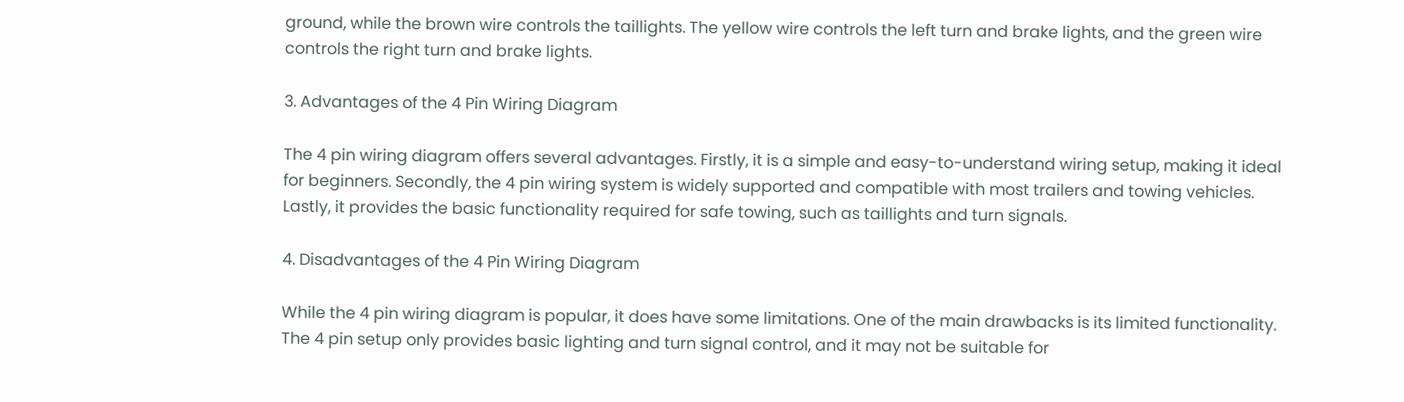ground, while the brown wire controls the taillights. The yellow wire controls the left turn and brake lights, and the green wire controls the right turn and brake lights.

3. Advantages of the 4 Pin Wiring Diagram

The 4 pin wiring diagram offers several advantages. Firstly, it is a simple and easy-to-understand wiring setup, making it ideal for beginners. Secondly, the 4 pin wiring system is widely supported and compatible with most trailers and towing vehicles. Lastly, it provides the basic functionality required for safe towing, such as taillights and turn signals.

4. Disadvantages of the 4 Pin Wiring Diagram

While the 4 pin wiring diagram is popular, it does have some limitations. One of the main drawbacks is its limited functionality. The 4 pin setup only provides basic lighting and turn signal control, and it may not be suitable for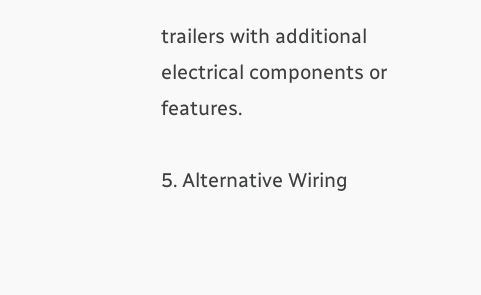trailers with additional electrical components or features.

5. Alternative Wiring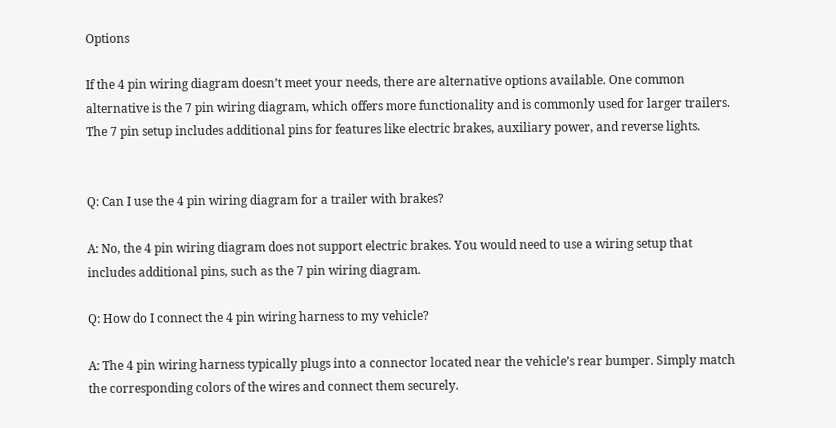Options

If the 4 pin wiring diagram doesn’t meet your needs, there are alternative options available. One common alternative is the 7 pin wiring diagram, which offers more functionality and is commonly used for larger trailers. The 7 pin setup includes additional pins for features like electric brakes, auxiliary power, and reverse lights.


Q: Can I use the 4 pin wiring diagram for a trailer with brakes?

A: No, the 4 pin wiring diagram does not support electric brakes. You would need to use a wiring setup that includes additional pins, such as the 7 pin wiring diagram.

Q: How do I connect the 4 pin wiring harness to my vehicle?

A: The 4 pin wiring harness typically plugs into a connector located near the vehicle’s rear bumper. Simply match the corresponding colors of the wires and connect them securely.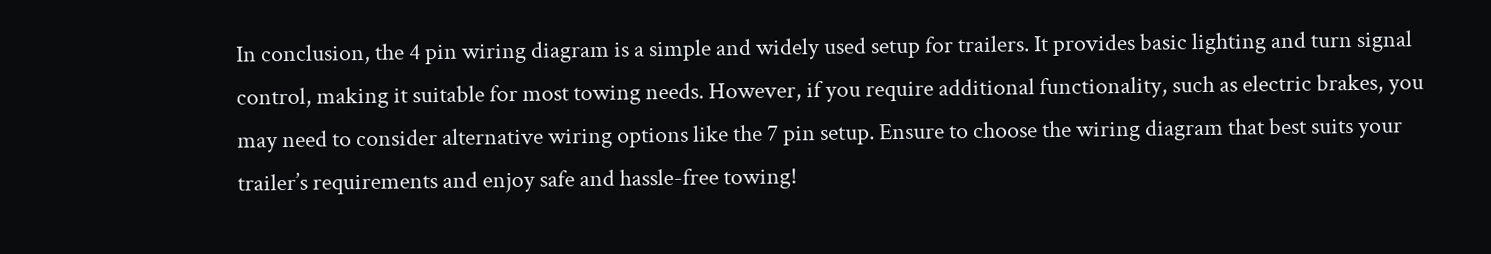In conclusion, the 4 pin wiring diagram is a simple and widely used setup for trailers. It provides basic lighting and turn signal control, making it suitable for most towing needs. However, if you require additional functionality, such as electric brakes, you may need to consider alternative wiring options like the 7 pin setup. Ensure to choose the wiring diagram that best suits your trailer’s requirements and enjoy safe and hassle-free towing!